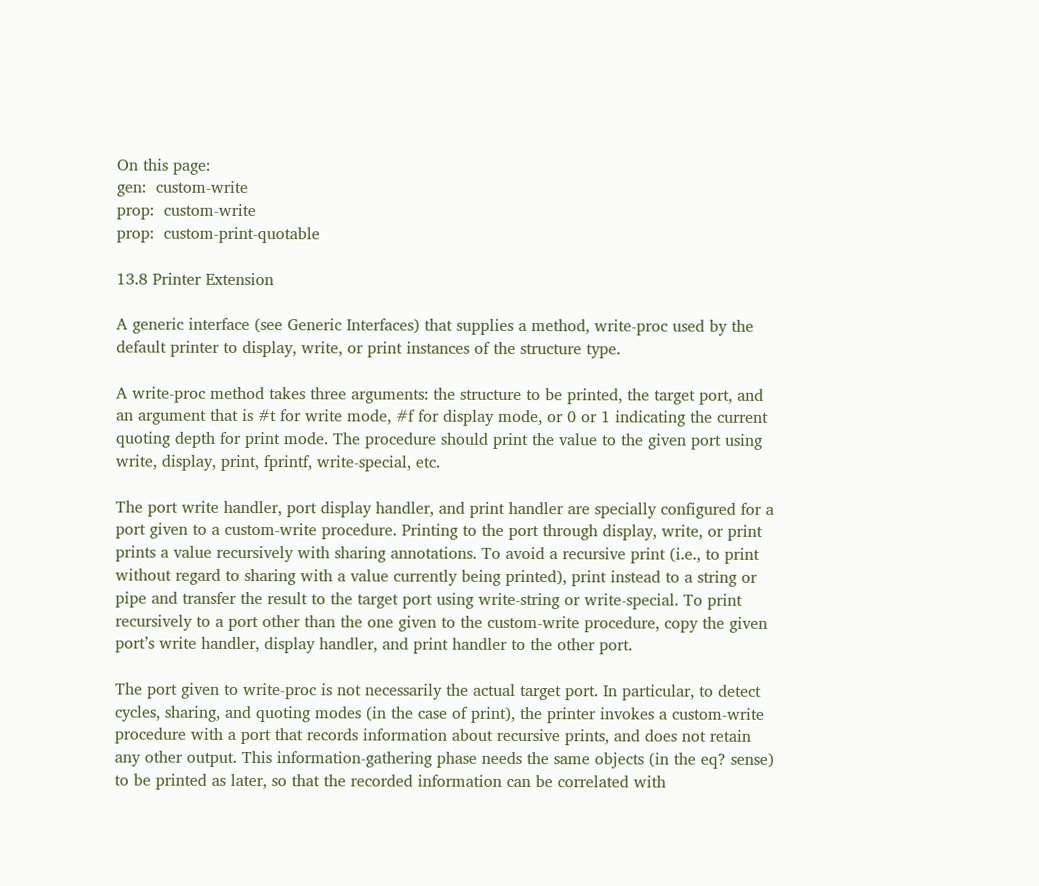On this page:
gen:  custom-write
prop:  custom-write
prop:  custom-print-quotable

13.8 Printer Extension

A generic interface (see Generic Interfaces) that supplies a method, write-proc used by the default printer to display, write, or print instances of the structure type.

A write-proc method takes three arguments: the structure to be printed, the target port, and an argument that is #t for write mode, #f for display mode, or 0 or 1 indicating the current quoting depth for print mode. The procedure should print the value to the given port using write, display, print, fprintf, write-special, etc.

The port write handler, port display handler, and print handler are specially configured for a port given to a custom-write procedure. Printing to the port through display, write, or print prints a value recursively with sharing annotations. To avoid a recursive print (i.e., to print without regard to sharing with a value currently being printed), print instead to a string or pipe and transfer the result to the target port using write-string or write-special. To print recursively to a port other than the one given to the custom-write procedure, copy the given port’s write handler, display handler, and print handler to the other port.

The port given to write-proc is not necessarily the actual target port. In particular, to detect cycles, sharing, and quoting modes (in the case of print), the printer invokes a custom-write procedure with a port that records information about recursive prints, and does not retain any other output. This information-gathering phase needs the same objects (in the eq? sense) to be printed as later, so that the recorded information can be correlated with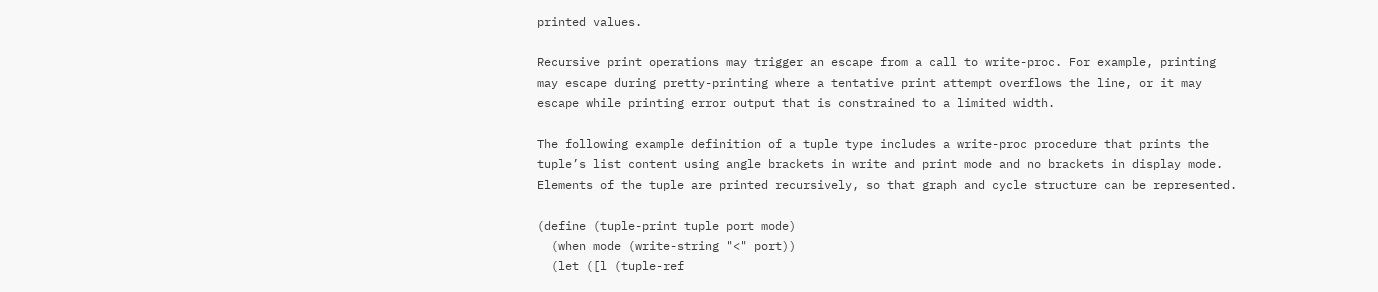printed values.

Recursive print operations may trigger an escape from a call to write-proc. For example, printing may escape during pretty-printing where a tentative print attempt overflows the line, or it may escape while printing error output that is constrained to a limited width.

The following example definition of a tuple type includes a write-proc procedure that prints the tuple’s list content using angle brackets in write and print mode and no brackets in display mode. Elements of the tuple are printed recursively, so that graph and cycle structure can be represented.

(define (tuple-print tuple port mode)
  (when mode (write-string "<" port))
  (let ([l (tuple-ref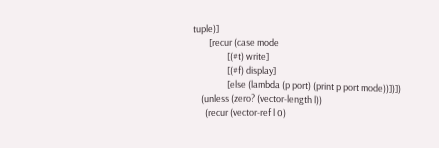tuple)]
        [recur (case mode
                 [(#t) write]
                 [(#f) display]
                 [else (lambda (p port) (print p port mode))])])
    (unless (zero? (vector-length l))
      (recur (vector-ref l 0)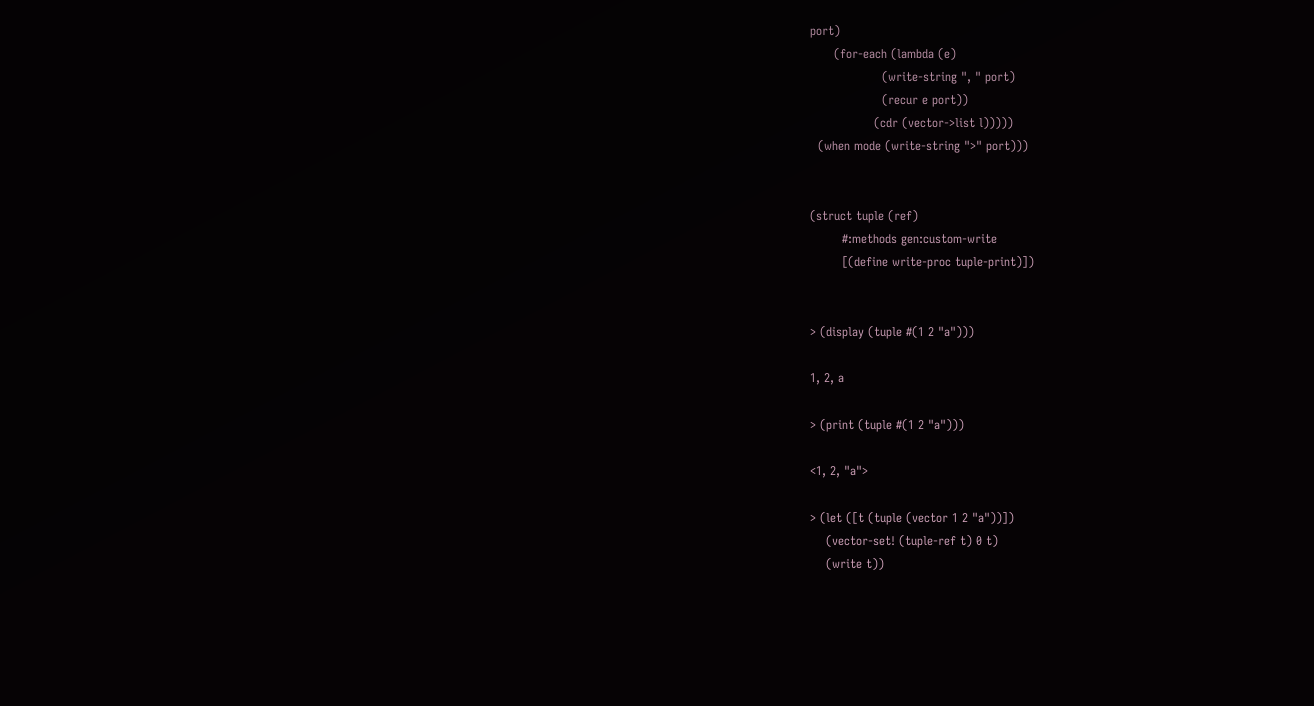port)
      (for-each (lambda (e)
                  (write-string ", " port)
                  (recur e port))
                (cdr (vector->list l)))))
  (when mode (write-string ">" port)))


(struct tuple (ref)
        #:methods gen:custom-write
        [(define write-proc tuple-print)])


> (display (tuple #(1 2 "a")))

1, 2, a

> (print (tuple #(1 2 "a")))

<1, 2, "a">

> (let ([t (tuple (vector 1 2 "a"))])
    (vector-set! (tuple-ref t) 0 t)
    (write t))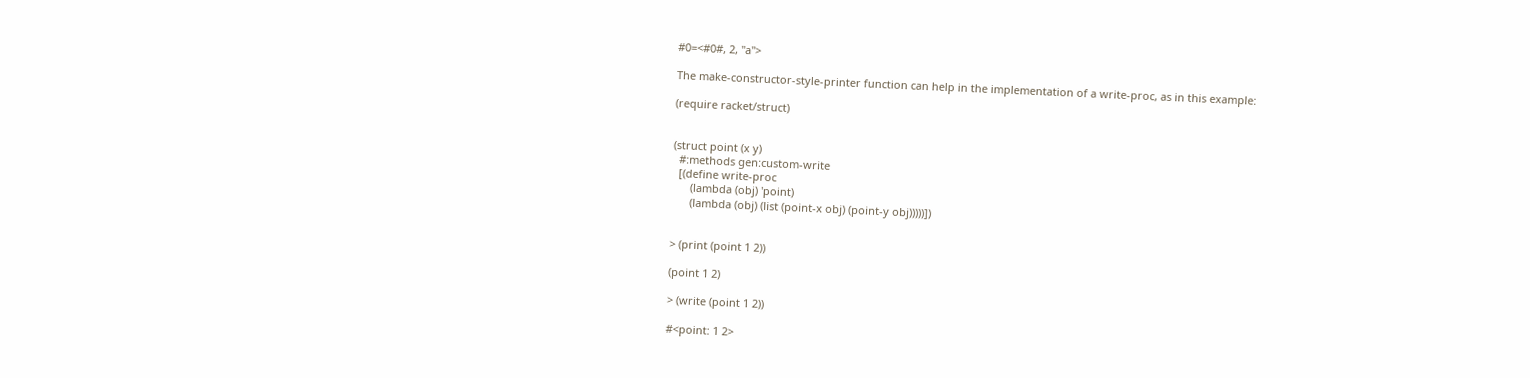#0=<#0#, 2, "a">

The make-constructor-style-printer function can help in the implementation of a write-proc, as in this example:

(require racket/struct)


(struct point (x y)
  #:methods gen:custom-write
  [(define write-proc
      (lambda (obj) 'point)
      (lambda (obj) (list (point-x obj) (point-y obj)))))])


> (print (point 1 2))

(point 1 2)

> (write (point 1 2))

#<point: 1 2>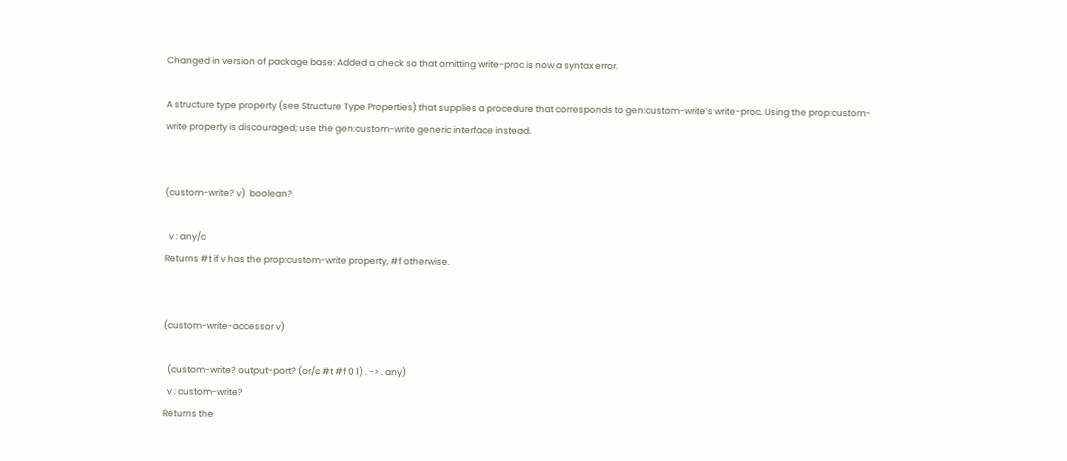Changed in version of package base: Added a check so that omitting write-proc is now a syntax error.

A structure type property (see Structure Type Properties) that supplies a procedure that corresponds to gen:custom-write’s write-proc. Using the prop:custom-write property is discouraged; use the gen:custom-write generic interface instead.


(custom-write? v)  boolean?

  v : any/c
Returns #t if v has the prop:custom-write property, #f otherwise.


(custom-write-accessor v)

  (custom-write? output-port? (or/c #t #f 0 1) . -> . any)
  v : custom-write?
Returns the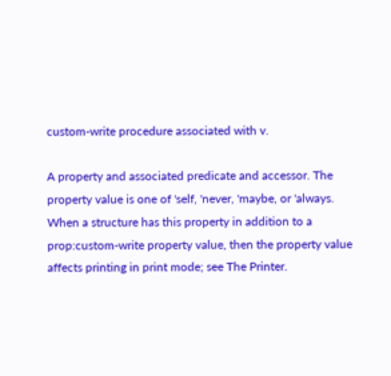custom-write procedure associated with v.

A property and associated predicate and accessor. The property value is one of 'self, 'never, 'maybe, or 'always. When a structure has this property in addition to a prop:custom-write property value, then the property value affects printing in print mode; see The Printer.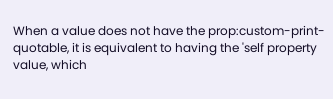When a value does not have the prop:custom-print-quotable, it is equivalent to having the 'self property value, which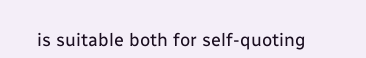is suitable both for self-quoting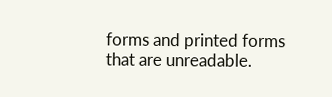forms and printed forms that are unreadable.